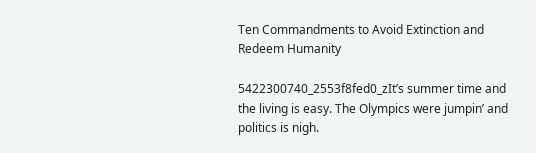Ten Commandments to Avoid Extinction and Redeem Humanity

5422300740_2553f8fed0_zIt’s summer time and the living is easy. The Olympics were jumpin’ and politics is nigh.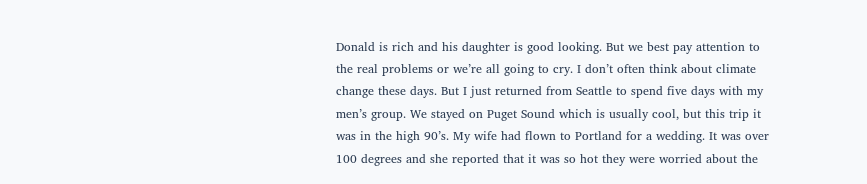Donald is rich and his daughter is good looking. But we best pay attention to the real problems or we’re all going to cry. I don’t often think about climate change these days. But I just returned from Seattle to spend five days with my men’s group. We stayed on Puget Sound which is usually cool, but this trip it was in the high 90’s. My wife had flown to Portland for a wedding. It was over 100 degrees and she reported that it was so hot they were worried about the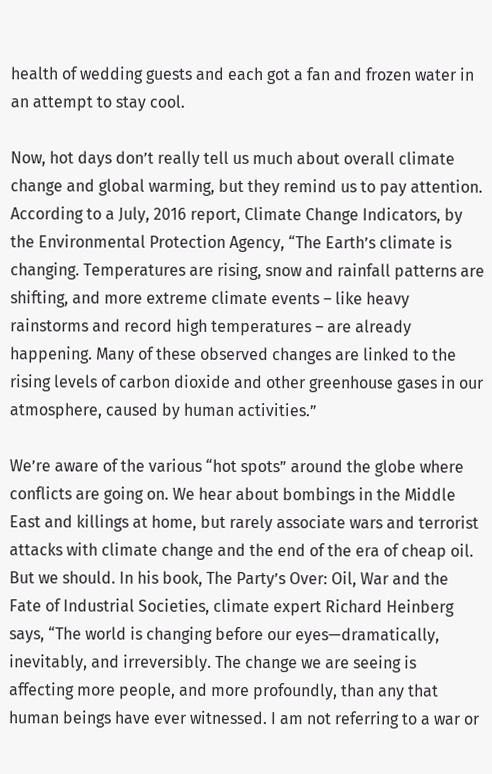health of wedding guests and each got a fan and frozen water in an attempt to stay cool.

Now, hot days don’t really tell us much about overall climate change and global warming, but they remind us to pay attention. According to a July, 2016 report, Climate Change Indicators, by the Environmental Protection Agency, “The Earth’s climate is changing. Temperatures are rising, snow and rainfall patterns are shifting, and more extreme climate events – like heavy rainstorms and record high temperatures – are already happening. Many of these observed changes are linked to the rising levels of carbon dioxide and other greenhouse gases in our atmosphere, caused by human activities.”

We’re aware of the various “hot spots” around the globe where conflicts are going on. We hear about bombings in the Middle East and killings at home, but rarely associate wars and terrorist attacks with climate change and the end of the era of cheap oil. But we should. In his book, The Party’s Over: Oil, War and the Fate of Industrial Societies, climate expert Richard Heinberg says, “The world is changing before our eyes—dramatically, inevitably, and irreversibly. The change we are seeing is affecting more people, and more profoundly, than any that human beings have ever witnessed. I am not referring to a war or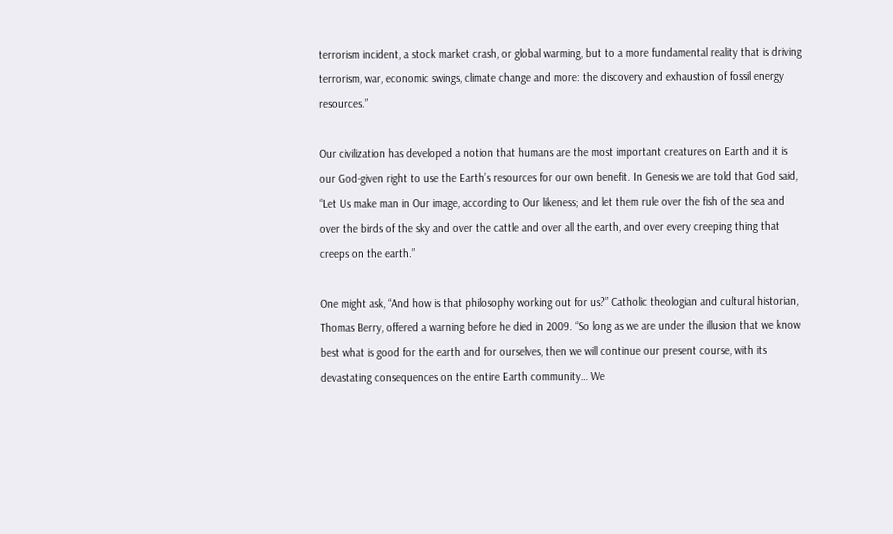terrorism incident, a stock market crash, or global warming, but to a more fundamental reality that is driving terrorism, war, economic swings, climate change and more: the discovery and exhaustion of fossil energy resources.”

Our civilization has developed a notion that humans are the most important creatures on Earth and it is our God-given right to use the Earth’s resources for our own benefit. In Genesis we are told that God said, “Let Us make man in Our image, according to Our likeness; and let them rule over the fish of the sea and over the birds of the sky and over the cattle and over all the earth, and over every creeping thing that creeps on the earth.”

One might ask, “And how is that philosophy working out for us?” Catholic theologian and cultural historian, Thomas Berry, offered a warning before he died in 2009. “So long as we are under the illusion that we know best what is good for the earth and for ourselves, then we will continue our present course, with its devastating consequences on the entire Earth community… We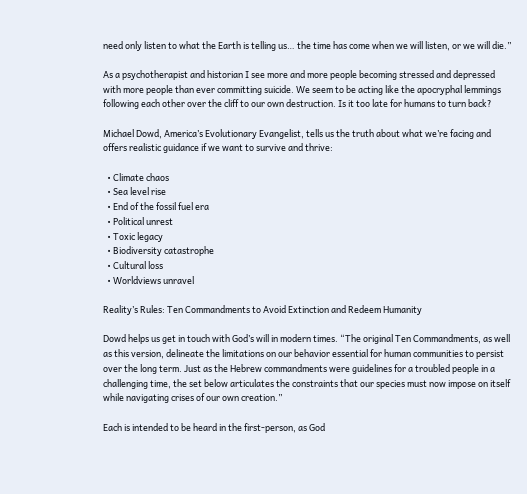need only listen to what the Earth is telling us… the time has come when we will listen, or we will die.”

As a psychotherapist and historian I see more and more people becoming stressed and depressed with more people than ever committing suicide. We seem to be acting like the apocryphal lemmings following each other over the cliff to our own destruction. Is it too late for humans to turn back?

Michael Dowd, America’s Evolutionary Evangelist, tells us the truth about what we’re facing and offers realistic guidance if we want to survive and thrive:

  • Climate chaos
  • Sea level rise
  • End of the fossil fuel era
  • Political unrest
  • Toxic legacy
  • Biodiversity catastrophe
  • Cultural loss
  • Worldviews unravel

Reality’s Rules: Ten Commandments to Avoid Extinction and Redeem Humanity

Dowd helps us get in touch with God’s will in modern times. “The original Ten Commandments, as well as this version, delineate the limitations on our behavior essential for human communities to persist over the long term. Just as the Hebrew commandments were guidelines for a troubled people in a challenging time, the set below articulates the constraints that our species must now impose on itself while navigating crises of our own creation.”

Each is intended to be heard in the first-person, as God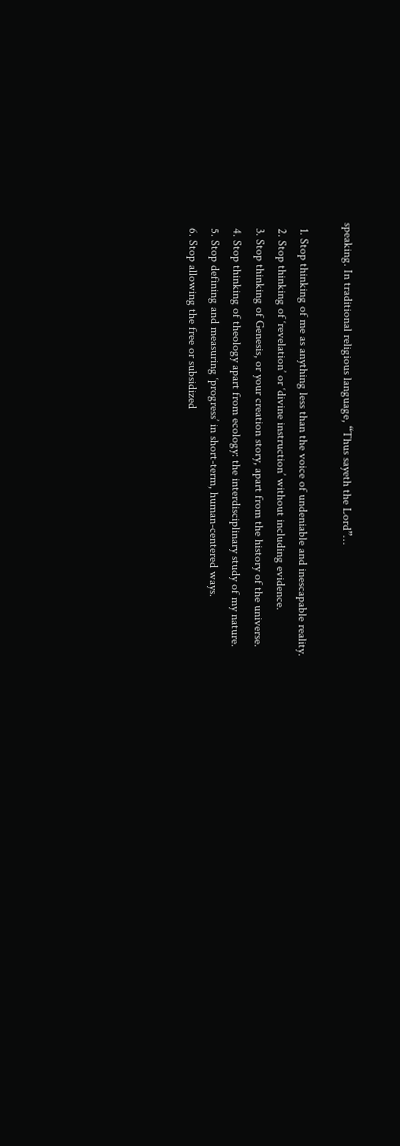speaking. In traditional religious language, “Thus sayeth the Lord”…

  1. Stop thinking of me as anything less than the voice of undeniable and inescapable reality.
  2. Stop thinking of ‘revelation’ or ‘divine instruction’ without including evidence.
  3. Stop thinking of Genesis, or your creation story, apart from the history of the universe.
  4. Stop thinking of theology apart from ecology: the interdisciplinary study of my nature.
  5. Stop defining and measuring ‘progress’ in short-term, human-centered ways.
  6. Stop allowing the free or subsidized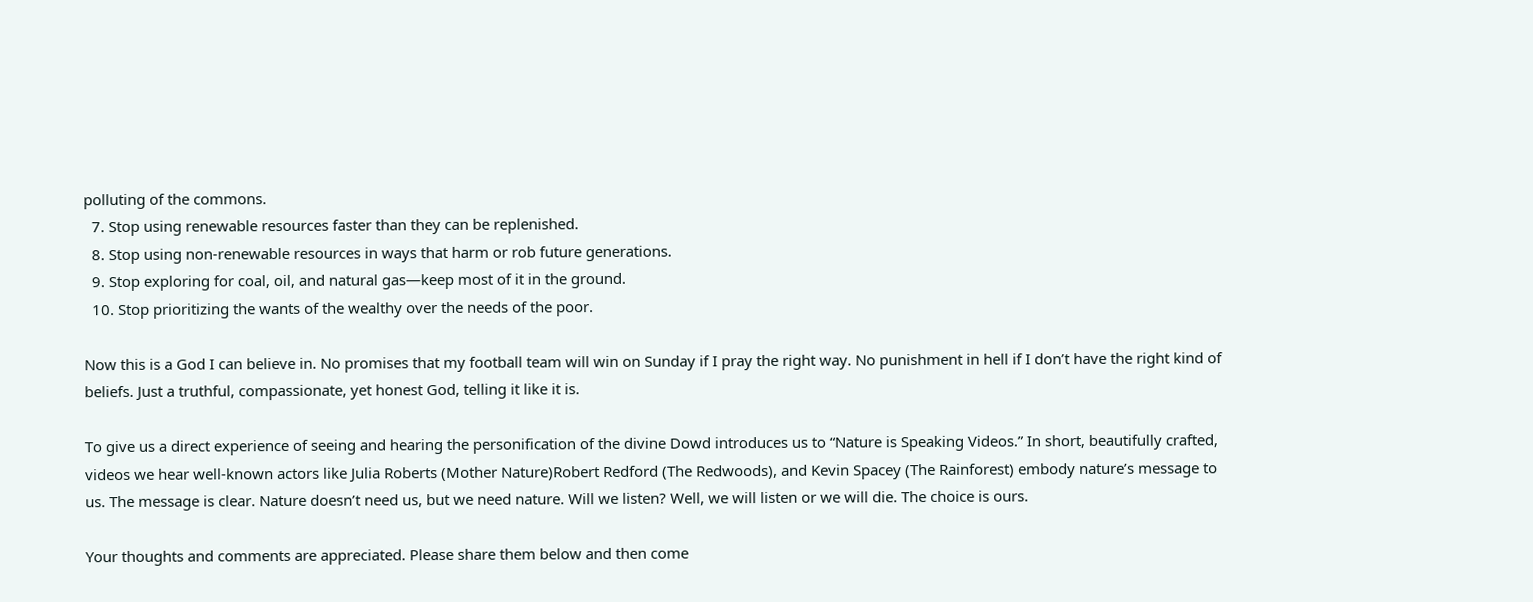polluting of the commons.
  7. Stop using renewable resources faster than they can be replenished.
  8. Stop using non-renewable resources in ways that harm or rob future generations.
  9. Stop exploring for coal, oil, and natural gas—keep most of it in the ground.
  10. Stop prioritizing the wants of the wealthy over the needs of the poor.

Now this is a God I can believe in. No promises that my football team will win on Sunday if I pray the right way. No punishment in hell if I don’t have the right kind of beliefs. Just a truthful, compassionate, yet honest God, telling it like it is.

To give us a direct experience of seeing and hearing the personification of the divine Dowd introduces us to “Nature is Speaking Videos.” In short, beautifully crafted, videos we hear well-known actors like Julia Roberts (Mother Nature)Robert Redford (The Redwoods), and Kevin Spacey (The Rainforest) embody nature’s message to us. The message is clear. Nature doesn’t need us, but we need nature. Will we listen? Well, we will listen or we will die. The choice is ours.

Your thoughts and comments are appreciated. Please share them below and then come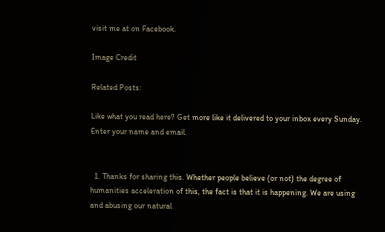visit me at on Facebook.

Image Credit

Related Posts:

Like what you read here? Get more like it delivered to your inbox every Sunday. Enter your name and email.


  1. Thanks for sharing this. Whether people believe (or not) the degree of humanities acceleration of this, the fact is that it is happening. We are using and abusing our natural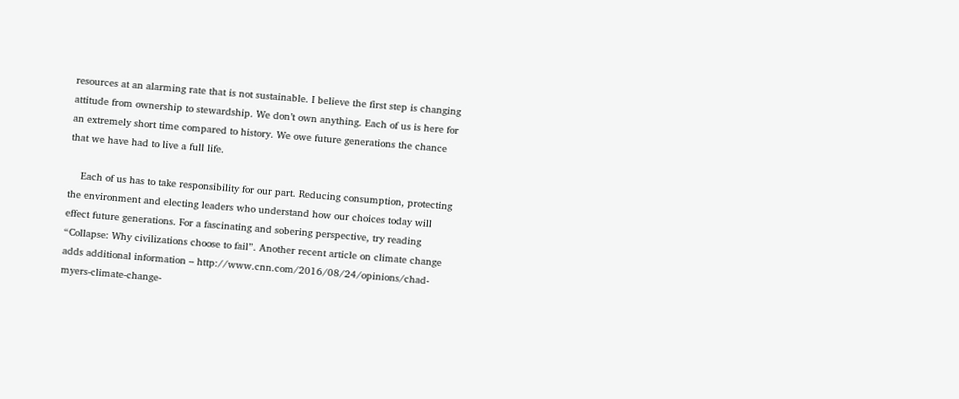resources at an alarming rate that is not sustainable. I believe the first step is changing attitude from ownership to stewardship. We don’t own anything. Each of us is here for an extremely short time compared to history. We owe future generations the chance that we have had to live a full life.

    Each of us has to take responsibility for our part. Reducing consumption, protecting the environment and electing leaders who understand how our choices today will effect future generations. For a fascinating and sobering perspective, try reading “Collapse: Why civilizations choose to fail”. Another recent article on climate change adds additional information – http://www.cnn.com/2016/08/24/opinions/chad-myers-climate-change-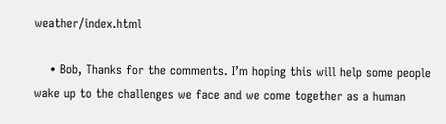weather/index.html

    • Bob, Thanks for the comments. I’m hoping this will help some people wake up to the challenges we face and we come together as a human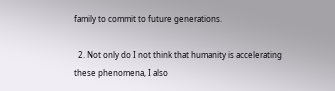family to commit to future generations.

  2. Not only do I not think that humanity is accelerating these phenomena, I also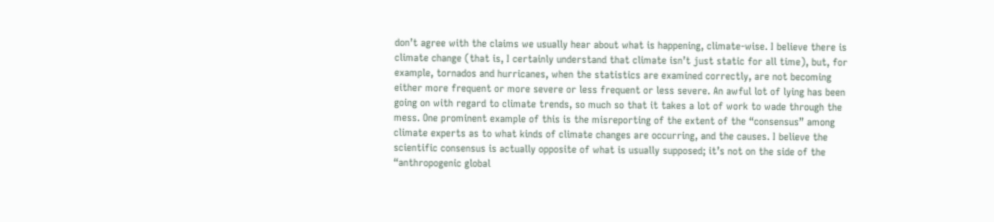don’t agree with the claims we usually hear about what is happening, climate-wise. I believe there is climate change (that is, I certainly understand that climate isn’t just static for all time), but, for example, tornados and hurricanes, when the statistics are examined correctly, are not becoming either more frequent or more severe or less frequent or less severe. An awful lot of lying has been going on with regard to climate trends, so much so that it takes a lot of work to wade through the mess. One prominent example of this is the misreporting of the extent of the “consensus” among climate experts as to what kinds of climate changes are occurring, and the causes. I believe the scientific consensus is actually opposite of what is usually supposed; it’s not on the side of the “anthropogenic global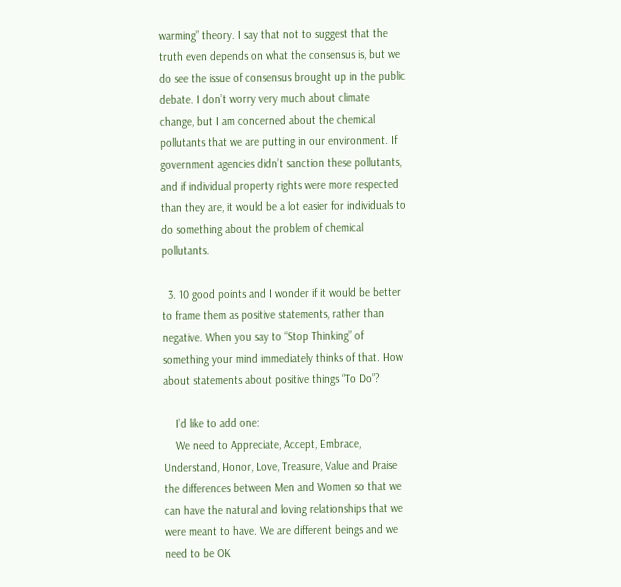warming” theory. I say that not to suggest that the truth even depends on what the consensus is, but we do see the issue of consensus brought up in the public debate. I don’t worry very much about climate change, but I am concerned about the chemical pollutants that we are putting in our environment. If government agencies didn’t sanction these pollutants, and if individual property rights were more respected than they are, it would be a lot easier for individuals to do something about the problem of chemical pollutants.

  3. 10 good points and I wonder if it would be better to frame them as positive statements, rather than negative. When you say to “Stop Thinking” of something your mind immediately thinks of that. How about statements about positive things “To Do”?

    I’d like to add one:
    We need to Appreciate, Accept, Embrace, Understand, Honor, Love, Treasure, Value and Praise the differences between Men and Women so that we can have the natural and loving relationships that we were meant to have. We are different beings and we need to be OK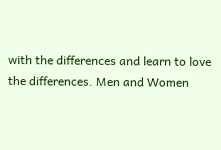with the differences and learn to love the differences. Men and Women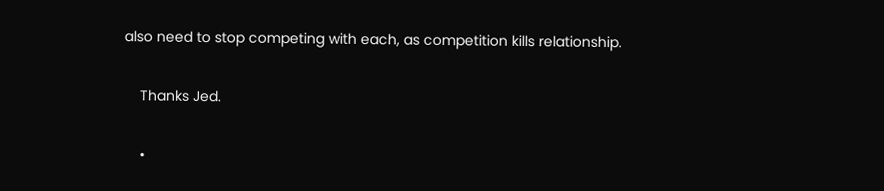also need to stop competing with each, as competition kills relationship.

    Thanks Jed.

    •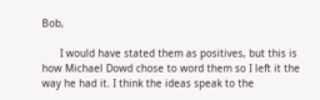Bob,

      I would have stated them as positives, but this is how Michael Dowd chose to word them so I left it the way he had it. I think the ideas speak to the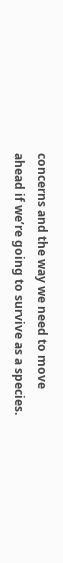concerns and the way we need to move ahead if we’re going to survive as a species.